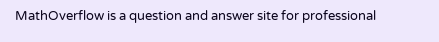MathOverflow is a question and answer site for professional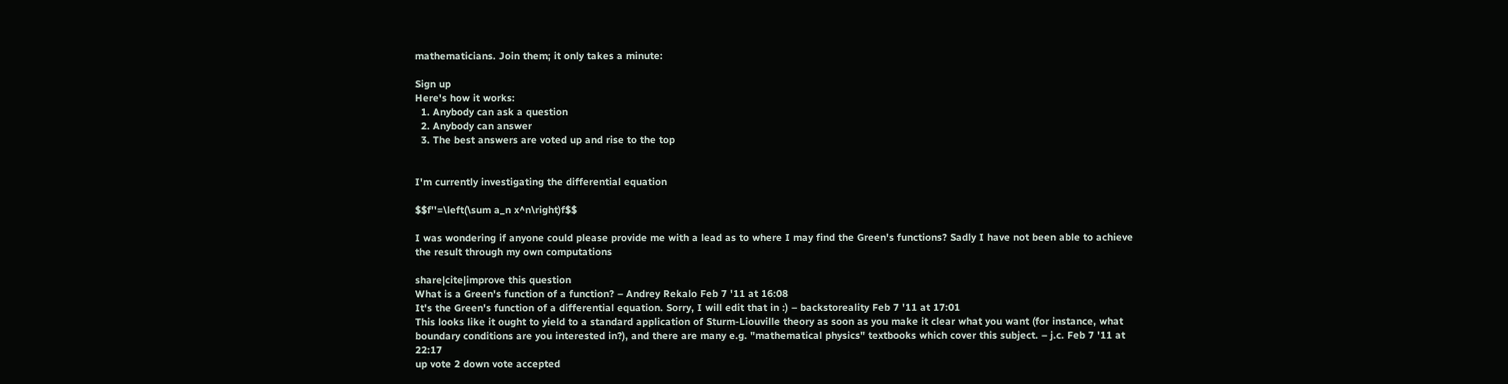mathematicians. Join them; it only takes a minute:

Sign up
Here's how it works:
  1. Anybody can ask a question
  2. Anybody can answer
  3. The best answers are voted up and rise to the top


I'm currently investigating the differential equation

$$f''=\left(\sum a_n x^n\right)f$$

I was wondering if anyone could please provide me with a lead as to where I may find the Green's functions? Sadly I have not been able to achieve the result through my own computations

share|cite|improve this question
What is a Green's function of a function? – Andrey Rekalo Feb 7 '11 at 16:08
It's the Green's function of a differential equation. Sorry, I will edit that in :) – backstoreality Feb 7 '11 at 17:01
This looks like it ought to yield to a standard application of Sturm-Liouville theory as soon as you make it clear what you want (for instance, what boundary conditions are you interested in?), and there are many e.g. "mathematical physics" textbooks which cover this subject. – j.c. Feb 7 '11 at 22:17
up vote 2 down vote accepted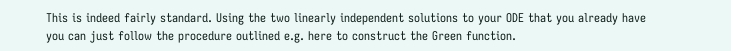This is indeed fairly standard. Using the two linearly independent solutions to your ODE that you already have you can just follow the procedure outlined e.g. here to construct the Green function.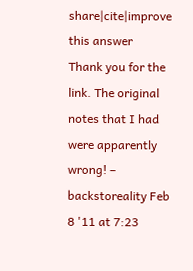share|cite|improve this answer
Thank you for the link. The original notes that I had were apparently wrong! – backstoreality Feb 8 '11 at 7:23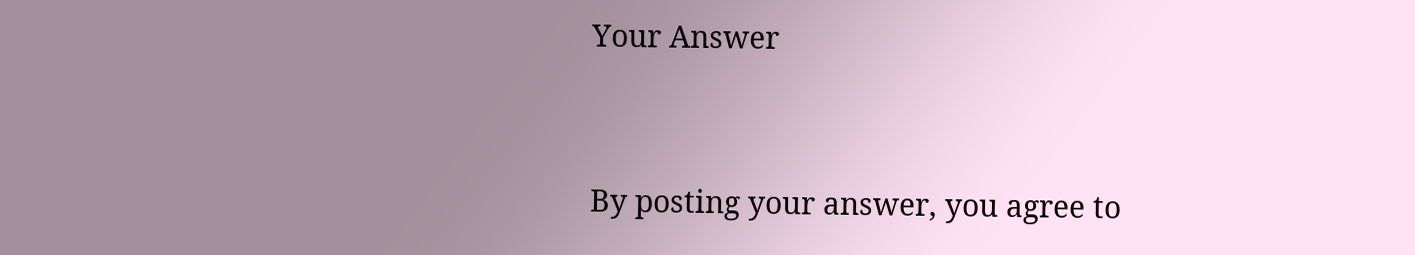Your Answer


By posting your answer, you agree to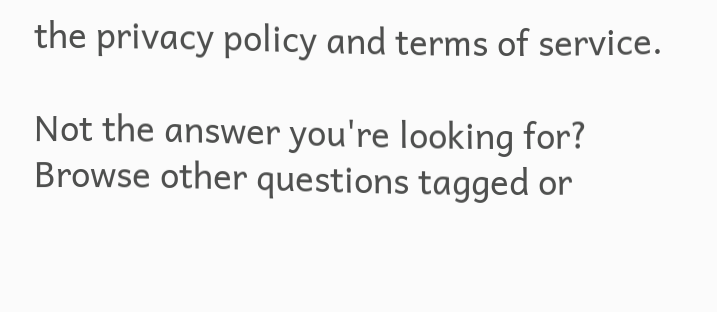the privacy policy and terms of service.

Not the answer you're looking for? Browse other questions tagged or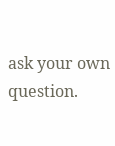ask your own question.